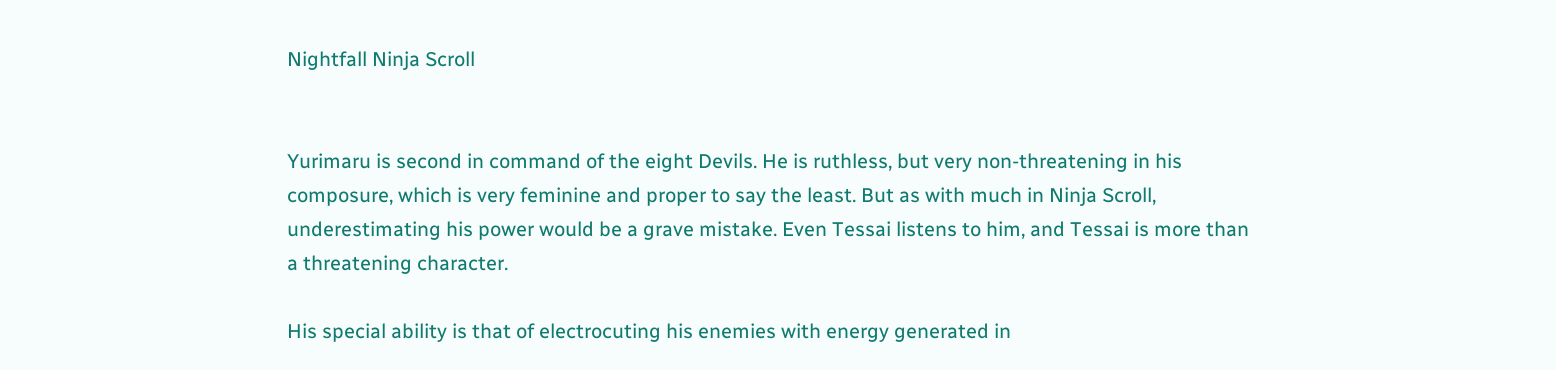Nightfall Ninja Scroll


Yurimaru is second in command of the eight Devils. He is ruthless, but very non-threatening in his composure, which is very feminine and proper to say the least. But as with much in Ninja Scroll, underestimating his power would be a grave mistake. Even Tessai listens to him, and Tessai is more than a threatening character.

His special ability is that of electrocuting his enemies with energy generated in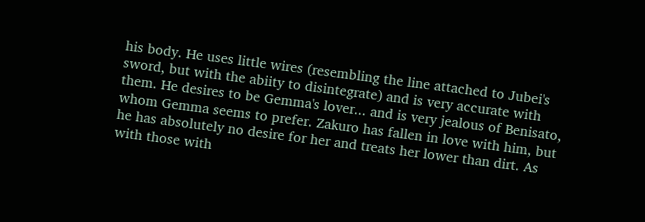his body. He uses little wires (resembling the line attached to Jubei's sword, but with the abiity to disintegrate) and is very accurate with them. He desires to be Gemma's lover... and is very jealous of Benisato, whom Gemma seems to prefer. Zakuro has fallen in love with him, but he has absolutely no desire for her and treats her lower than dirt. As with those with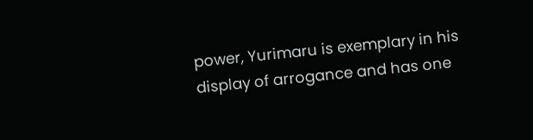power, Yurimaru is exemplary in his display of arrogance and has one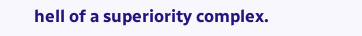hell of a superiority complex.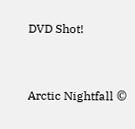DVD Shot!


Arctic Nightfall ©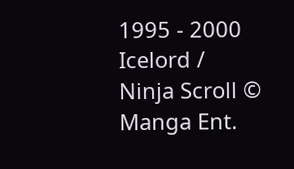1995 - 2000 Icelord / Ninja Scroll © Manga Ent.